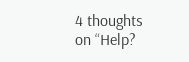4 thoughts on “Help?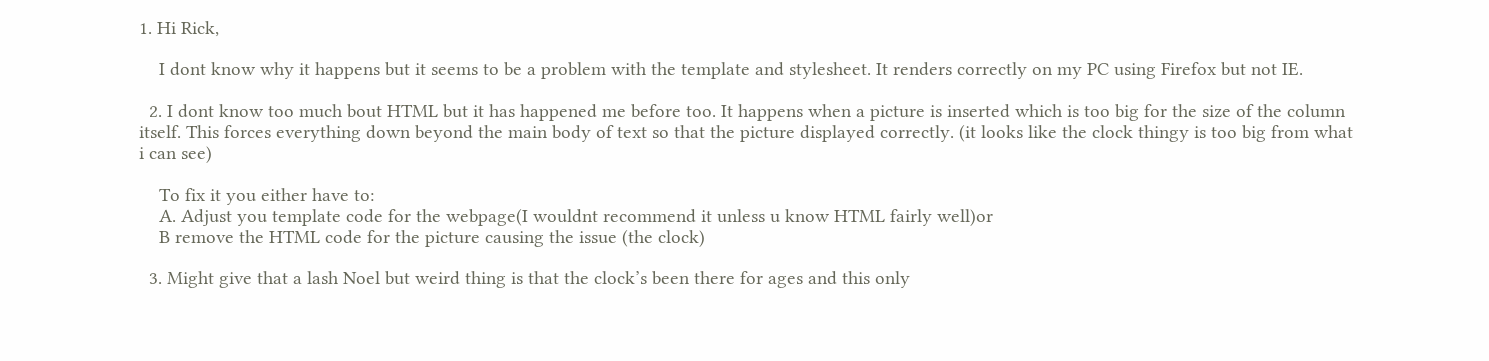1. Hi Rick,

    I dont know why it happens but it seems to be a problem with the template and stylesheet. It renders correctly on my PC using Firefox but not IE.

  2. I dont know too much bout HTML but it has happened me before too. It happens when a picture is inserted which is too big for the size of the column itself. This forces everything down beyond the main body of text so that the picture displayed correctly. (it looks like the clock thingy is too big from what i can see)

    To fix it you either have to:
    A. Adjust you template code for the webpage(I wouldnt recommend it unless u know HTML fairly well)or
    B remove the HTML code for the picture causing the issue (the clock)

  3. Might give that a lash Noel but weird thing is that the clock’s been there for ages and this only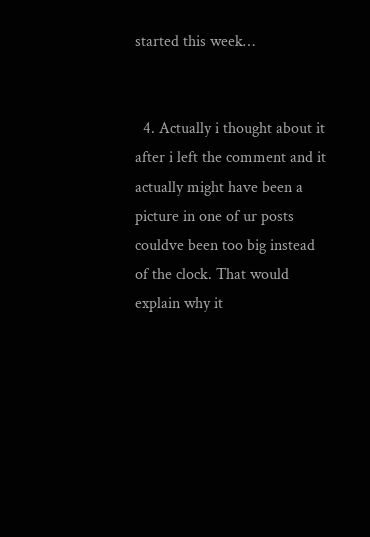started this week…


  4. Actually i thought about it after i left the comment and it actually might have been a picture in one of ur posts couldve been too big instead of the clock. That would explain why it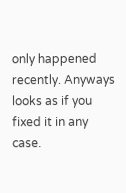only happened recently. Anyways looks as if you fixed it in any case.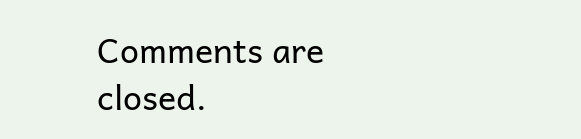Comments are closed.